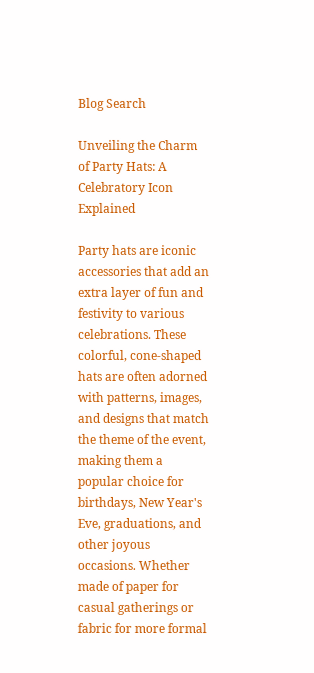Blog Search

Unveiling the Charm of Party Hats: A Celebratory Icon Explained

Party hats are iconic accessories that add an extra layer of fun and festivity to various celebrations. These colorful, cone-shaped hats are often adorned with patterns, images, and designs that match the theme of the event, making them a popular choice for birthdays, New Year's Eve, graduations, and other joyous occasions. Whether made of paper for casual gatherings or fabric for more formal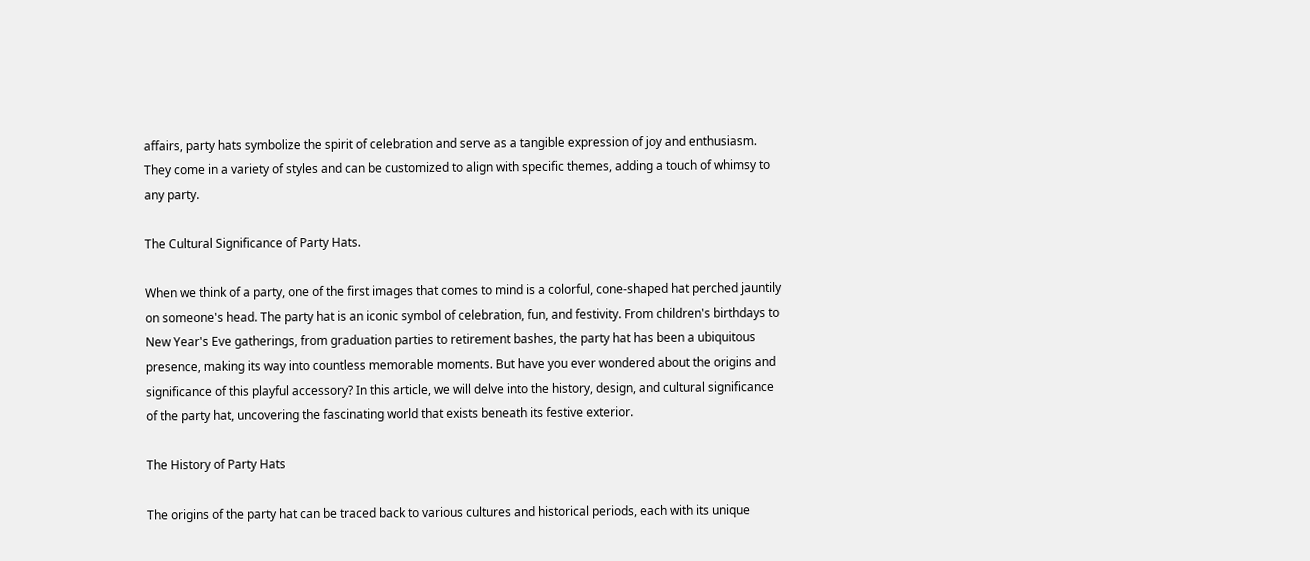affairs, party hats symbolize the spirit of celebration and serve as a tangible expression of joy and enthusiasm. They come in a variety of styles and can be customized to align with specific themes, adding a touch of whimsy to any party.

The Cultural Significance of Party Hats.

When we think of a party, one of the first images that comes to mind is a colorful, cone-shaped hat perched jauntily on someone's head. The party hat is an iconic symbol of celebration, fun, and festivity. From children's birthdays to New Year's Eve gatherings, from graduation parties to retirement bashes, the party hat has been a ubiquitous presence, making its way into countless memorable moments. But have you ever wondered about the origins and significance of this playful accessory? In this article, we will delve into the history, design, and cultural significance of the party hat, uncovering the fascinating world that exists beneath its festive exterior.

The History of Party Hats

The origins of the party hat can be traced back to various cultures and historical periods, each with its unique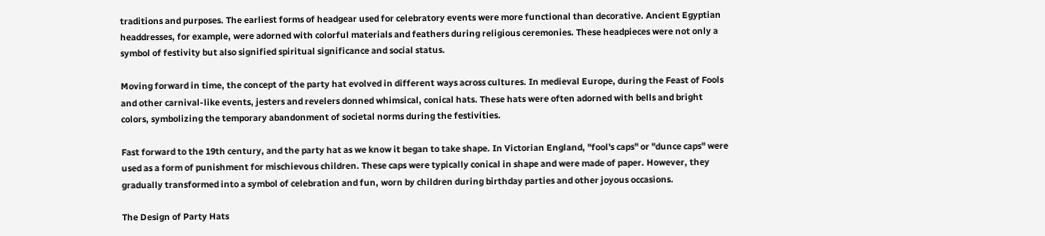traditions and purposes. The earliest forms of headgear used for celebratory events were more functional than decorative. Ancient Egyptian headdresses, for example, were adorned with colorful materials and feathers during religious ceremonies. These headpieces were not only a symbol of festivity but also signified spiritual significance and social status.

Moving forward in time, the concept of the party hat evolved in different ways across cultures. In medieval Europe, during the Feast of Fools and other carnival-like events, jesters and revelers donned whimsical, conical hats. These hats were often adorned with bells and bright colors, symbolizing the temporary abandonment of societal norms during the festivities.

Fast forward to the 19th century, and the party hat as we know it began to take shape. In Victorian England, "fool's caps" or "dunce caps" were used as a form of punishment for mischievous children. These caps were typically conical in shape and were made of paper. However, they gradually transformed into a symbol of celebration and fun, worn by children during birthday parties and other joyous occasions.

The Design of Party Hats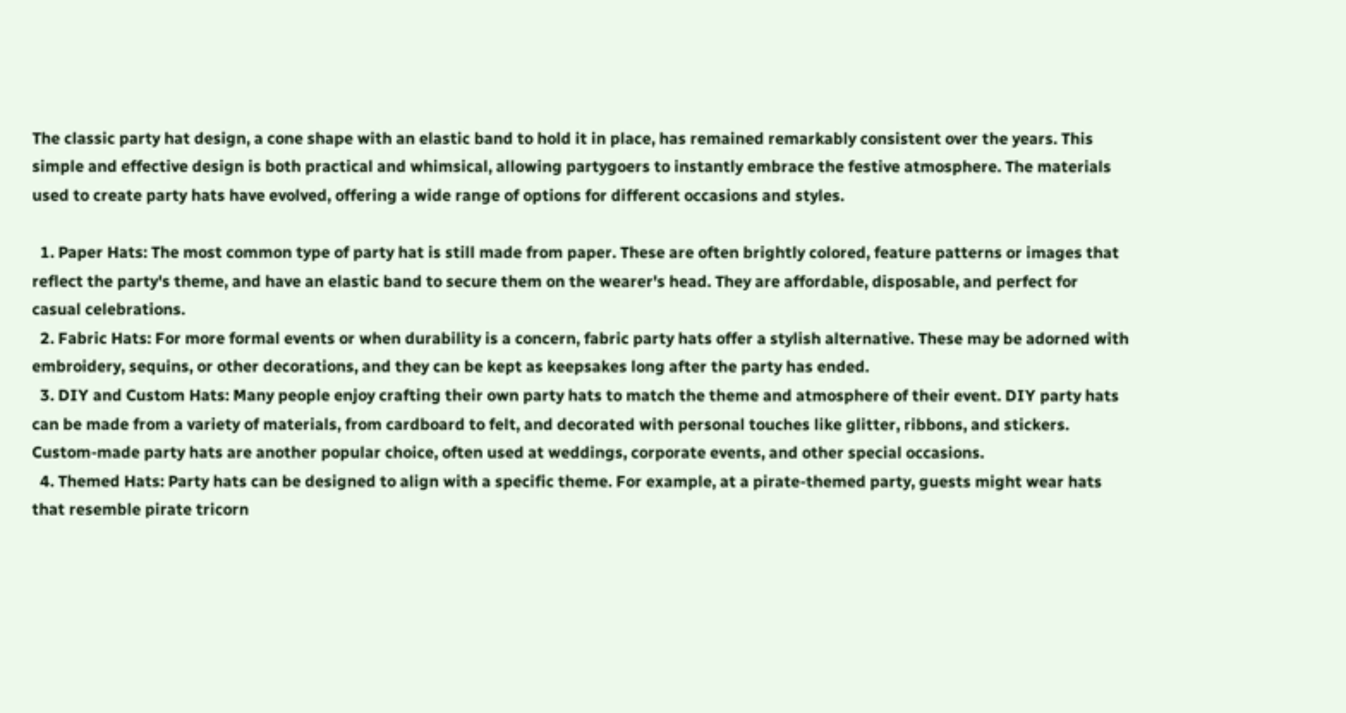The classic party hat design, a cone shape with an elastic band to hold it in place, has remained remarkably consistent over the years. This simple and effective design is both practical and whimsical, allowing partygoers to instantly embrace the festive atmosphere. The materials used to create party hats have evolved, offering a wide range of options for different occasions and styles.

  1. Paper Hats: The most common type of party hat is still made from paper. These are often brightly colored, feature patterns or images that reflect the party's theme, and have an elastic band to secure them on the wearer's head. They are affordable, disposable, and perfect for casual celebrations.
  2. Fabric Hats: For more formal events or when durability is a concern, fabric party hats offer a stylish alternative. These may be adorned with embroidery, sequins, or other decorations, and they can be kept as keepsakes long after the party has ended.
  3. DIY and Custom Hats: Many people enjoy crafting their own party hats to match the theme and atmosphere of their event. DIY party hats can be made from a variety of materials, from cardboard to felt, and decorated with personal touches like glitter, ribbons, and stickers. Custom-made party hats are another popular choice, often used at weddings, corporate events, and other special occasions.
  4. Themed Hats: Party hats can be designed to align with a specific theme. For example, at a pirate-themed party, guests might wear hats that resemble pirate tricorn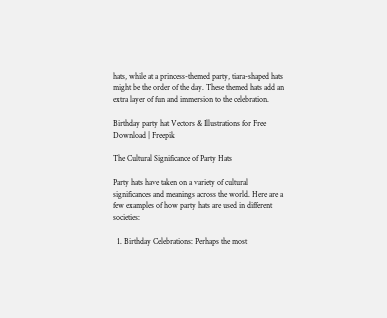hats, while at a princess-themed party, tiara-shaped hats might be the order of the day. These themed hats add an extra layer of fun and immersion to the celebration.

Birthday party hat Vectors & Illustrations for Free Download | Freepik

The Cultural Significance of Party Hats

Party hats have taken on a variety of cultural significances and meanings across the world. Here are a few examples of how party hats are used in different societies:

  1. Birthday Celebrations: Perhaps the most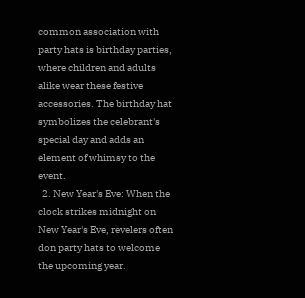common association with party hats is birthday parties, where children and adults alike wear these festive accessories. The birthday hat symbolizes the celebrant's special day and adds an element of whimsy to the event.
  2. New Year's Eve: When the clock strikes midnight on New Year's Eve, revelers often don party hats to welcome the upcoming year.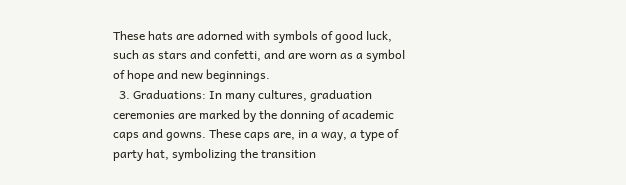These hats are adorned with symbols of good luck, such as stars and confetti, and are worn as a symbol of hope and new beginnings.
  3. Graduations: In many cultures, graduation ceremonies are marked by the donning of academic caps and gowns. These caps are, in a way, a type of party hat, symbolizing the transition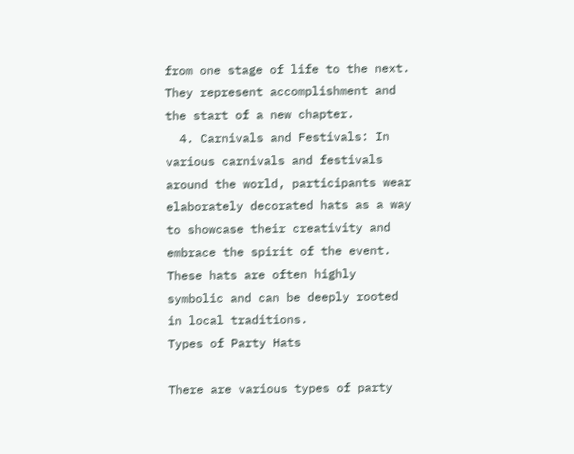from one stage of life to the next. They represent accomplishment and the start of a new chapter.
  4. Carnivals and Festivals: In various carnivals and festivals around the world, participants wear elaborately decorated hats as a way to showcase their creativity and embrace the spirit of the event. These hats are often highly symbolic and can be deeply rooted in local traditions.
Types of Party Hats

There are various types of party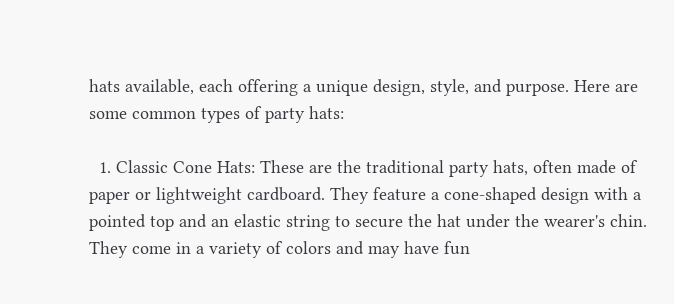hats available, each offering a unique design, style, and purpose. Here are some common types of party hats:

  1. Classic Cone Hats: These are the traditional party hats, often made of paper or lightweight cardboard. They feature a cone-shaped design with a pointed top and an elastic string to secure the hat under the wearer's chin. They come in a variety of colors and may have fun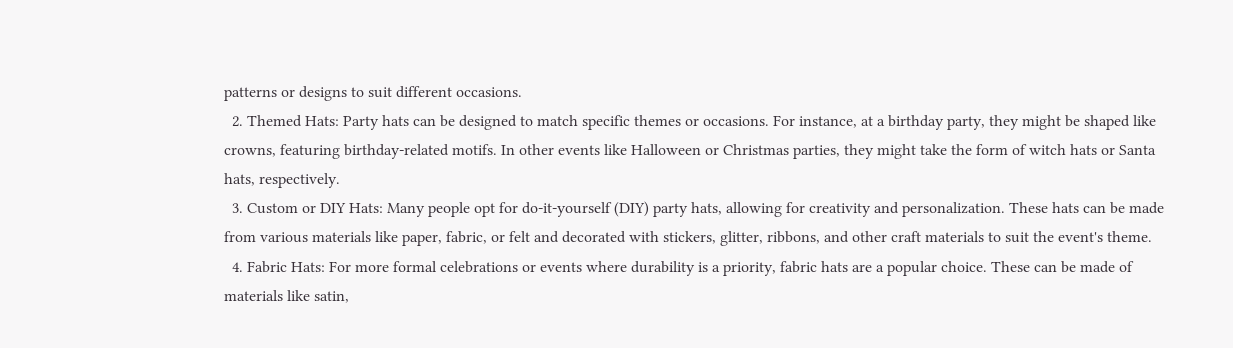patterns or designs to suit different occasions.
  2. Themed Hats: Party hats can be designed to match specific themes or occasions. For instance, at a birthday party, they might be shaped like crowns, featuring birthday-related motifs. In other events like Halloween or Christmas parties, they might take the form of witch hats or Santa hats, respectively.
  3. Custom or DIY Hats: Many people opt for do-it-yourself (DIY) party hats, allowing for creativity and personalization. These hats can be made from various materials like paper, fabric, or felt and decorated with stickers, glitter, ribbons, and other craft materials to suit the event's theme.
  4. Fabric Hats: For more formal celebrations or events where durability is a priority, fabric hats are a popular choice. These can be made of materials like satin,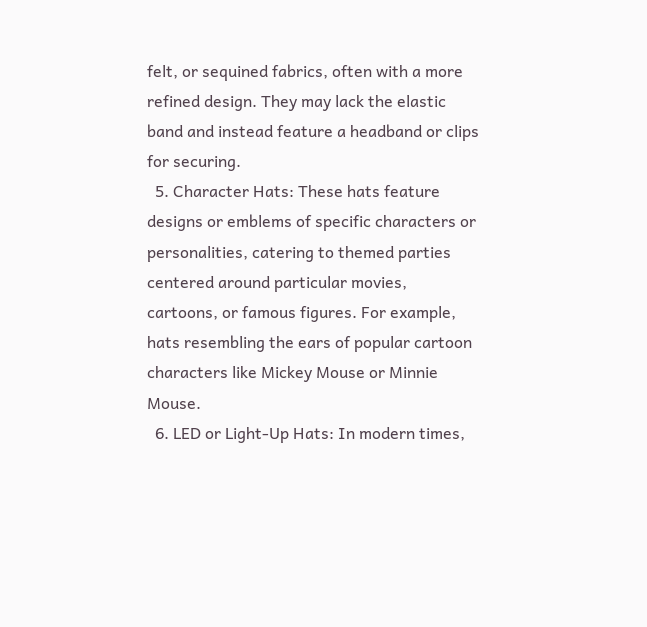felt, or sequined fabrics, often with a more refined design. They may lack the elastic band and instead feature a headband or clips for securing.
  5. Character Hats: These hats feature designs or emblems of specific characters or personalities, catering to themed parties centered around particular movies, cartoons, or famous figures. For example, hats resembling the ears of popular cartoon characters like Mickey Mouse or Minnie Mouse.
  6. LED or Light-Up Hats: In modern times,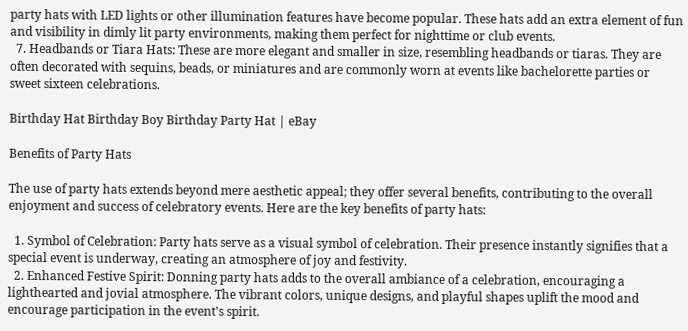party hats with LED lights or other illumination features have become popular. These hats add an extra element of fun and visibility in dimly lit party environments, making them perfect for nighttime or club events.
  7. Headbands or Tiara Hats: These are more elegant and smaller in size, resembling headbands or tiaras. They are often decorated with sequins, beads, or miniatures and are commonly worn at events like bachelorette parties or sweet sixteen celebrations.

Birthday Hat Birthday Boy Birthday Party Hat | eBay

Benefits of Party Hats

The use of party hats extends beyond mere aesthetic appeal; they offer several benefits, contributing to the overall enjoyment and success of celebratory events. Here are the key benefits of party hats:

  1. Symbol of Celebration: Party hats serve as a visual symbol of celebration. Their presence instantly signifies that a special event is underway, creating an atmosphere of joy and festivity.
  2. Enhanced Festive Spirit: Donning party hats adds to the overall ambiance of a celebration, encouraging a lighthearted and jovial atmosphere. The vibrant colors, unique designs, and playful shapes uplift the mood and encourage participation in the event's spirit.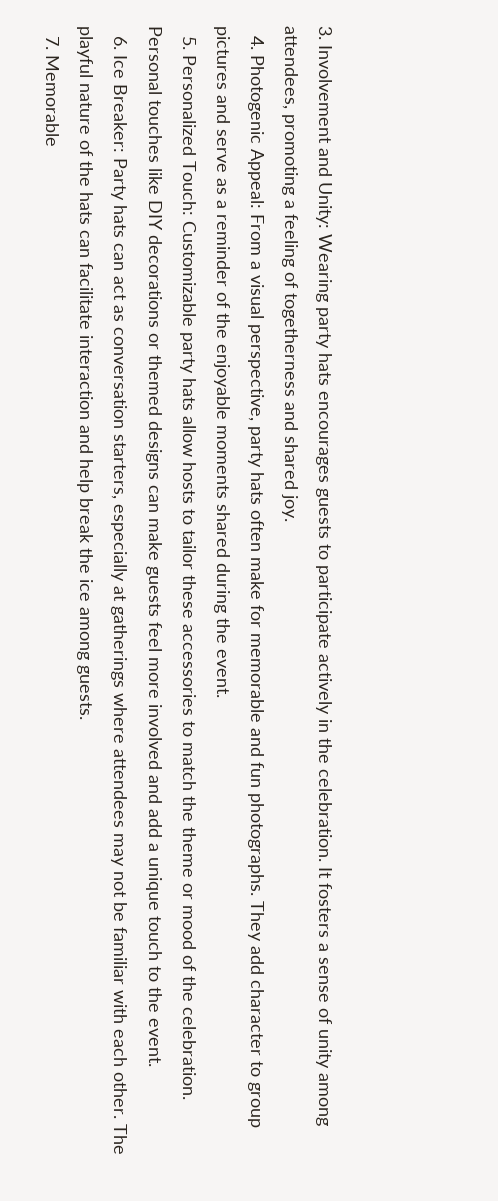3. Involvement and Unity: Wearing party hats encourages guests to participate actively in the celebration. It fosters a sense of unity among attendees, promoting a feeling of togetherness and shared joy.
  4. Photogenic Appeal: From a visual perspective, party hats often make for memorable and fun photographs. They add character to group pictures and serve as a reminder of the enjoyable moments shared during the event.
  5. Personalized Touch: Customizable party hats allow hosts to tailor these accessories to match the theme or mood of the celebration. Personal touches like DIY decorations or themed designs can make guests feel more involved and add a unique touch to the event.
  6. Ice Breaker: Party hats can act as conversation starters, especially at gatherings where attendees may not be familiar with each other. The playful nature of the hats can facilitate interaction and help break the ice among guests.
  7. Memorable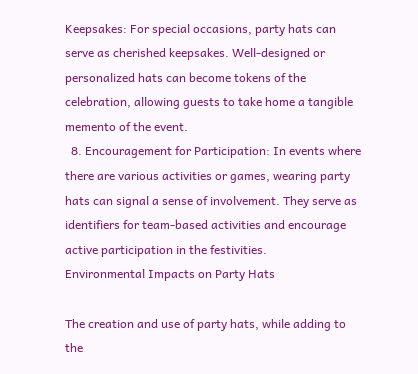Keepsakes: For special occasions, party hats can serve as cherished keepsakes. Well-designed or personalized hats can become tokens of the celebration, allowing guests to take home a tangible memento of the event.
  8. Encouragement for Participation: In events where there are various activities or games, wearing party hats can signal a sense of involvement. They serve as identifiers for team-based activities and encourage active participation in the festivities.
Environmental Impacts on Party Hats

The creation and use of party hats, while adding to the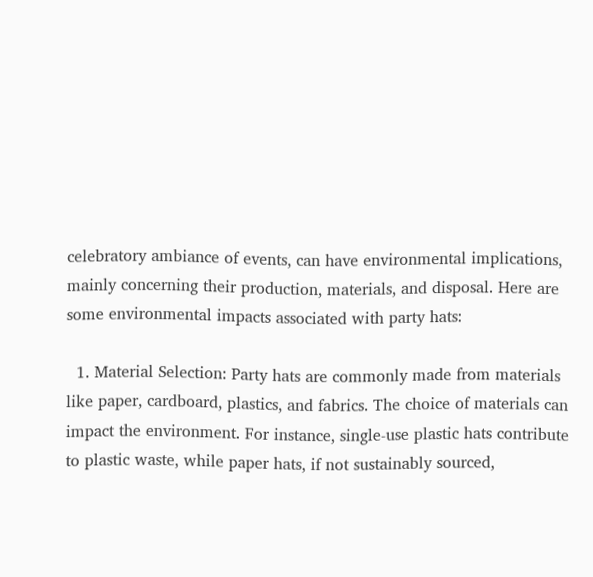celebratory ambiance of events, can have environmental implications, mainly concerning their production, materials, and disposal. Here are some environmental impacts associated with party hats:

  1. Material Selection: Party hats are commonly made from materials like paper, cardboard, plastics, and fabrics. The choice of materials can impact the environment. For instance, single-use plastic hats contribute to plastic waste, while paper hats, if not sustainably sourced,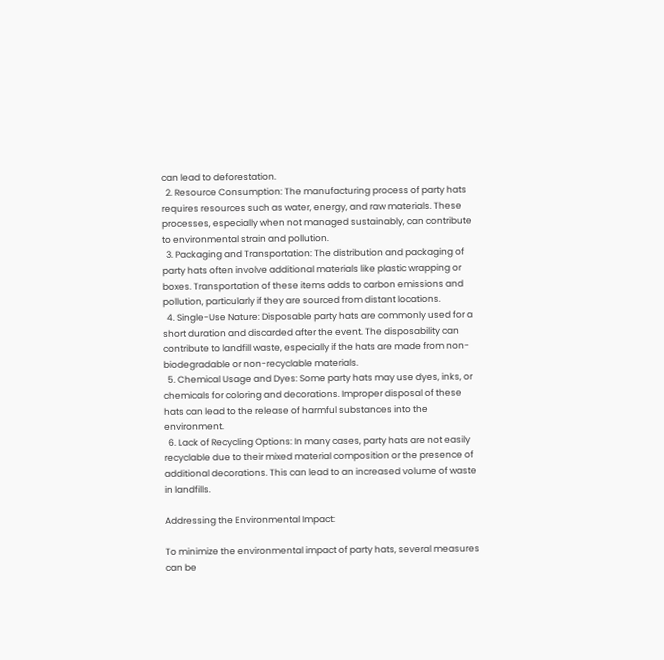can lead to deforestation.
  2. Resource Consumption: The manufacturing process of party hats requires resources such as water, energy, and raw materials. These processes, especially when not managed sustainably, can contribute to environmental strain and pollution.
  3. Packaging and Transportation: The distribution and packaging of party hats often involve additional materials like plastic wrapping or boxes. Transportation of these items adds to carbon emissions and pollution, particularly if they are sourced from distant locations.
  4. Single-Use Nature: Disposable party hats are commonly used for a short duration and discarded after the event. The disposability can contribute to landfill waste, especially if the hats are made from non-biodegradable or non-recyclable materials.
  5. Chemical Usage and Dyes: Some party hats may use dyes, inks, or chemicals for coloring and decorations. Improper disposal of these hats can lead to the release of harmful substances into the environment.
  6. Lack of Recycling Options: In many cases, party hats are not easily recyclable due to their mixed material composition or the presence of additional decorations. This can lead to an increased volume of waste in landfills.

Addressing the Environmental Impact:

To minimize the environmental impact of party hats, several measures can be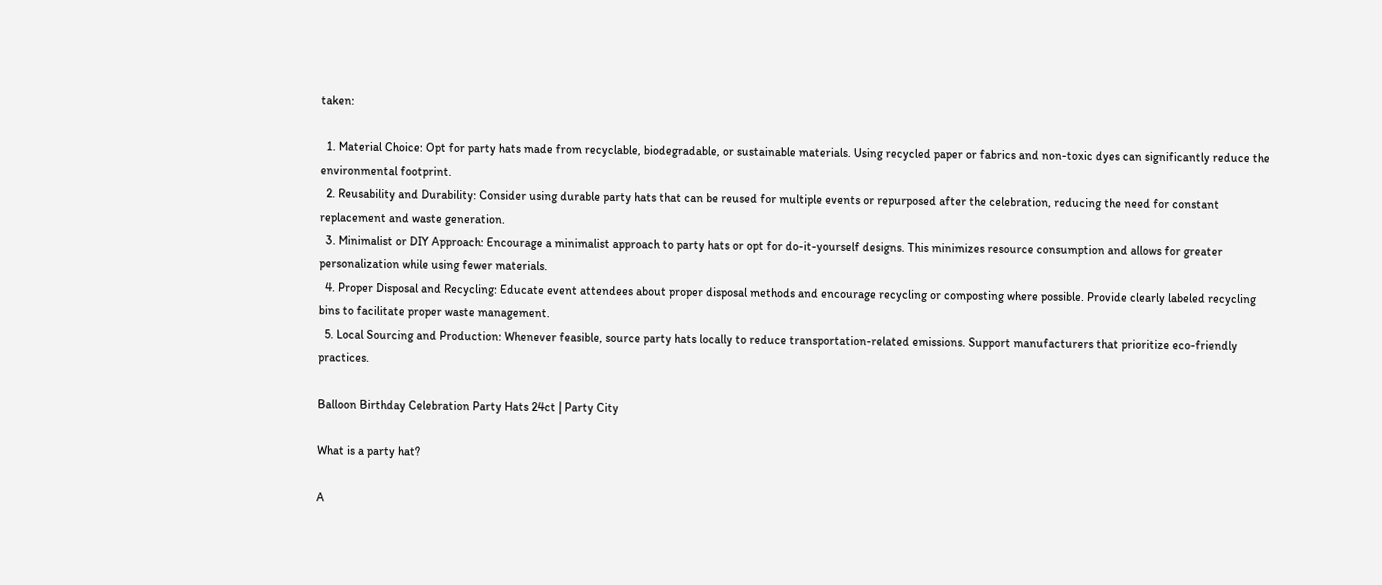taken:

  1. Material Choice: Opt for party hats made from recyclable, biodegradable, or sustainable materials. Using recycled paper or fabrics and non-toxic dyes can significantly reduce the environmental footprint.
  2. Reusability and Durability: Consider using durable party hats that can be reused for multiple events or repurposed after the celebration, reducing the need for constant replacement and waste generation.
  3. Minimalist or DIY Approach: Encourage a minimalist approach to party hats or opt for do-it-yourself designs. This minimizes resource consumption and allows for greater personalization while using fewer materials.
  4. Proper Disposal and Recycling: Educate event attendees about proper disposal methods and encourage recycling or composting where possible. Provide clearly labeled recycling bins to facilitate proper waste management.
  5. Local Sourcing and Production: Whenever feasible, source party hats locally to reduce transportation-related emissions. Support manufacturers that prioritize eco-friendly practices.

Balloon Birthday Celebration Party Hats 24ct | Party City

What is a party hat?

A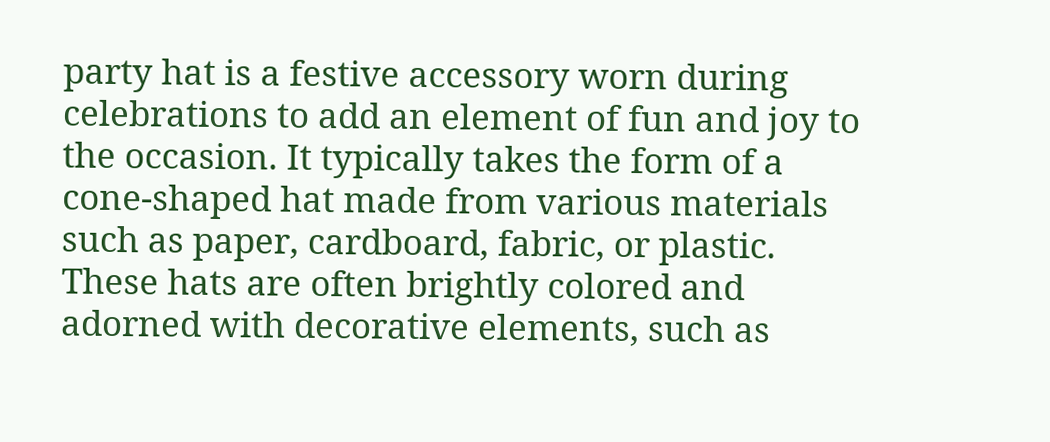party hat is a festive accessory worn during celebrations to add an element of fun and joy to the occasion. It typically takes the form of a cone-shaped hat made from various materials such as paper, cardboard, fabric, or plastic. These hats are often brightly colored and adorned with decorative elements, such as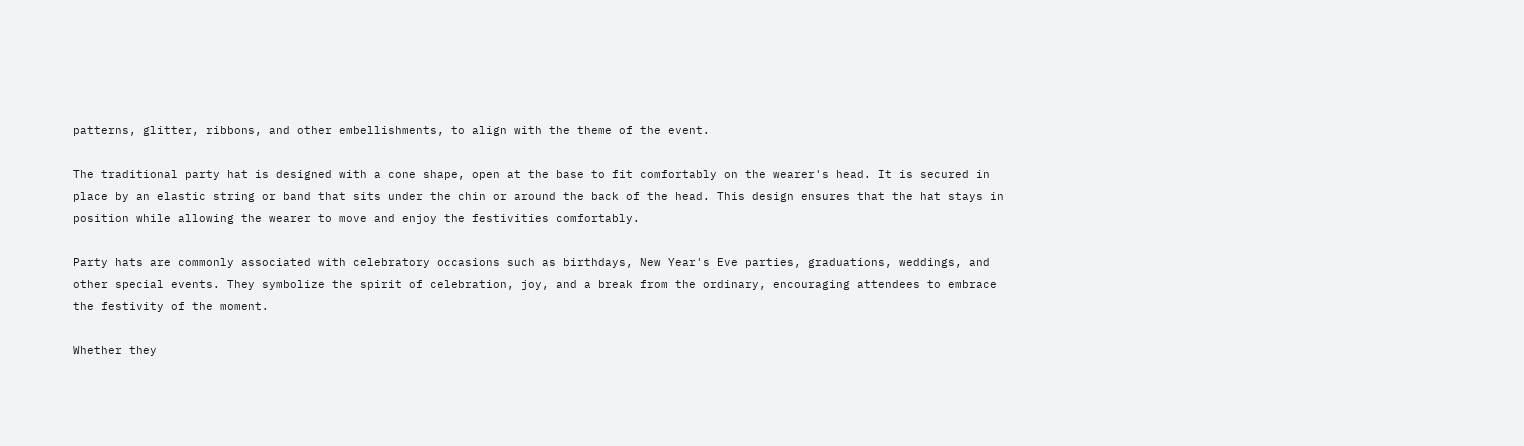patterns, glitter, ribbons, and other embellishments, to align with the theme of the event.

The traditional party hat is designed with a cone shape, open at the base to fit comfortably on the wearer's head. It is secured in place by an elastic string or band that sits under the chin or around the back of the head. This design ensures that the hat stays in position while allowing the wearer to move and enjoy the festivities comfortably.

Party hats are commonly associated with celebratory occasions such as birthdays, New Year's Eve parties, graduations, weddings, and other special events. They symbolize the spirit of celebration, joy, and a break from the ordinary, encouraging attendees to embrace the festivity of the moment.

Whether they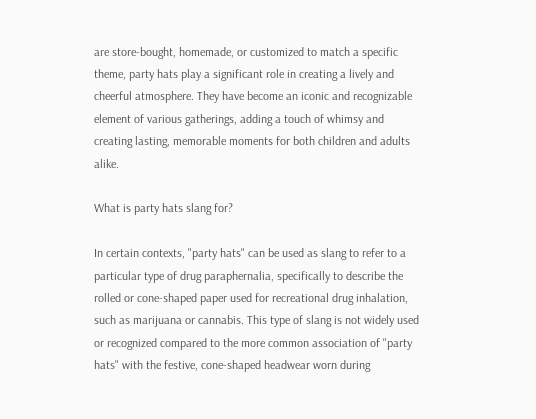are store-bought, homemade, or customized to match a specific theme, party hats play a significant role in creating a lively and cheerful atmosphere. They have become an iconic and recognizable element of various gatherings, adding a touch of whimsy and creating lasting, memorable moments for both children and adults alike.

What is party hats slang for?

In certain contexts, "party hats" can be used as slang to refer to a particular type of drug paraphernalia, specifically to describe the rolled or cone-shaped paper used for recreational drug inhalation, such as marijuana or cannabis. This type of slang is not widely used or recognized compared to the more common association of "party hats" with the festive, cone-shaped headwear worn during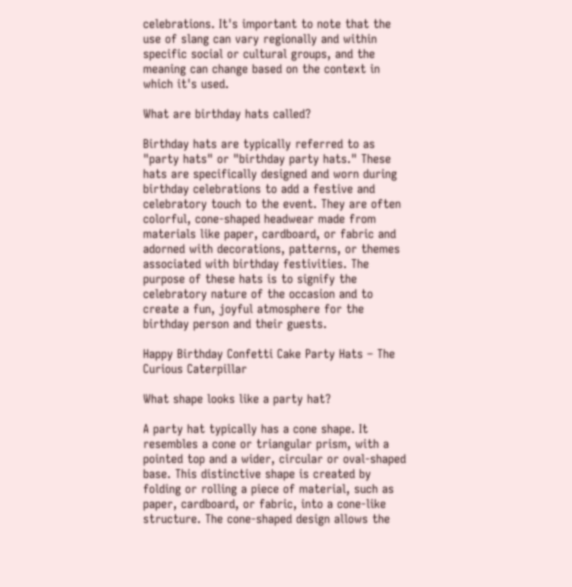celebrations. It's important to note that the use of slang can vary regionally and within specific social or cultural groups, and the meaning can change based on the context in which it's used.

What are birthday hats called?

Birthday hats are typically referred to as "party hats" or "birthday party hats." These hats are specifically designed and worn during birthday celebrations to add a festive and celebratory touch to the event. They are often colorful, cone-shaped headwear made from materials like paper, cardboard, or fabric and adorned with decorations, patterns, or themes associated with birthday festivities. The purpose of these hats is to signify the celebratory nature of the occasion and to create a fun, joyful atmosphere for the birthday person and their guests.

Happy Birthday Confetti Cake Party Hats – The Curious Caterpillar

What shape looks like a party hat?

A party hat typically has a cone shape. It resembles a cone or triangular prism, with a pointed top and a wider, circular or oval-shaped base. This distinctive shape is created by folding or rolling a piece of material, such as paper, cardboard, or fabric, into a cone-like structure. The cone-shaped design allows the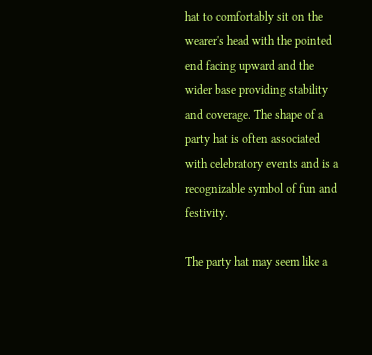hat to comfortably sit on the wearer's head with the pointed end facing upward and the wider base providing stability and coverage. The shape of a party hat is often associated with celebratory events and is a recognizable symbol of fun and festivity.

The party hat may seem like a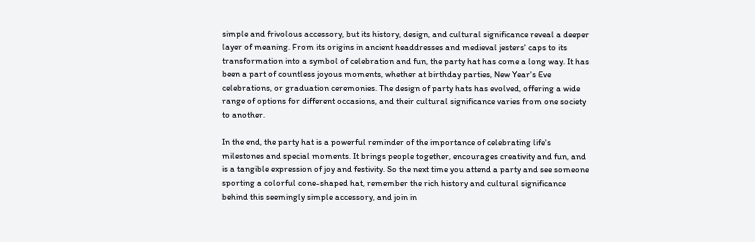simple and frivolous accessory, but its history, design, and cultural significance reveal a deeper layer of meaning. From its origins in ancient headdresses and medieval jesters' caps to its transformation into a symbol of celebration and fun, the party hat has come a long way. It has been a part of countless joyous moments, whether at birthday parties, New Year's Eve celebrations, or graduation ceremonies. The design of party hats has evolved, offering a wide range of options for different occasions, and their cultural significance varies from one society to another.

In the end, the party hat is a powerful reminder of the importance of celebrating life's milestones and special moments. It brings people together, encourages creativity and fun, and is a tangible expression of joy and festivity. So the next time you attend a party and see someone sporting a colorful cone-shaped hat, remember the rich history and cultural significance behind this seemingly simple accessory, and join in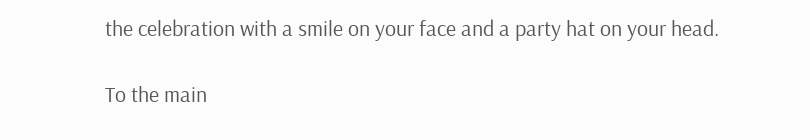the celebration with a smile on your face and a party hat on your head.

To the main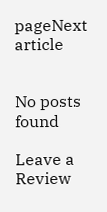pageNext article


No posts found

Leave a Review